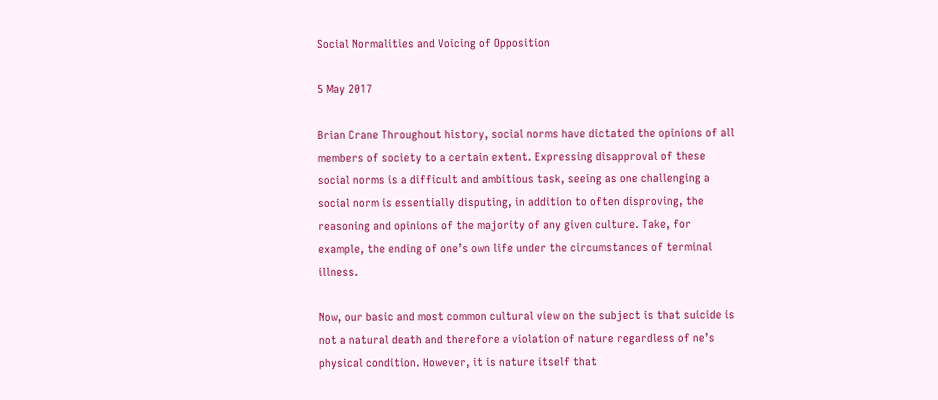Social Normalities and Voicing of Opposition

5 May 2017

Brian Crane Throughout history, social norms have dictated the opinions of all members of society to a certain extent. Expressing disapproval of these social norms is a difficult and ambitious task, seeing as one challenging a social norm is essentially disputing, in addition to often disproving, the reasoning and opinions of the majority of any given culture. Take, for example, the ending of one’s own life under the circumstances of terminal illness.

Now, our basic and most common cultural view on the subject is that suicide is not a natural death and therefore a violation of nature regardless of ne’s physical condition. However, it is nature itself that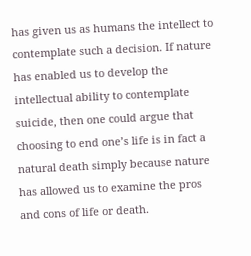has given us as humans the intellect to contemplate such a decision. If nature has enabled us to develop the intellectual ability to contemplate suicide, then one could argue that choosing to end one’s life is in fact a natural death simply because nature has allowed us to examine the pros and cons of life or death.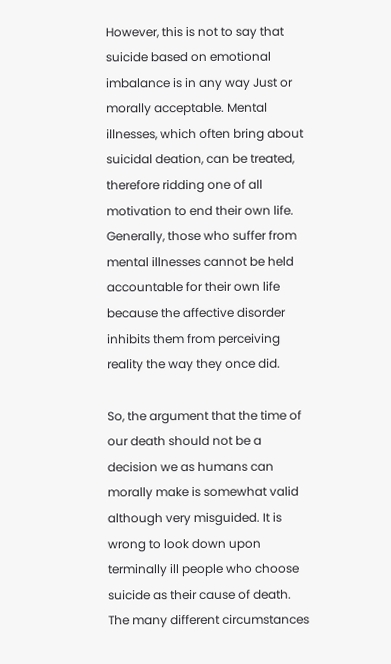However, this is not to say that suicide based on emotional imbalance is in any way Just or morally acceptable. Mental illnesses, which often bring about suicidal deation, can be treated, therefore ridding one of all motivation to end their own life. Generally, those who suffer from mental illnesses cannot be held accountable for their own life because the affective disorder inhibits them from perceiving reality the way they once did.

So, the argument that the time of our death should not be a decision we as humans can morally make is somewhat valid although very misguided. It is wrong to look down upon terminally ill people who choose suicide as their cause of death. The many different circumstances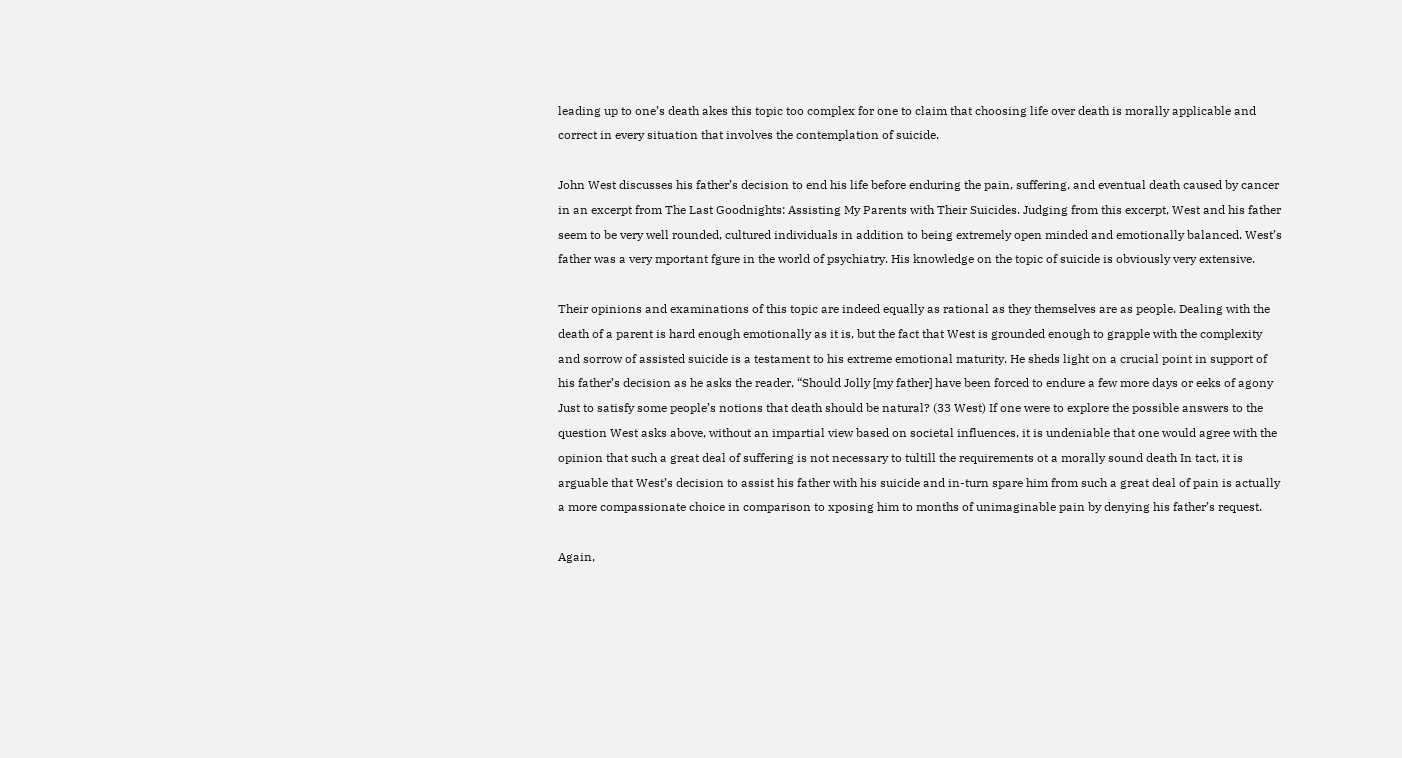leading up to one’s death akes this topic too complex for one to claim that choosing life over death is morally applicable and correct in every situation that involves the contemplation of suicide.

John West discusses his father’s decision to end his life before enduring the pain, suffering, and eventual death caused by cancer in an excerpt from The Last Goodnights: Assisting My Parents with Their Suicides. Judging from this excerpt, West and his father seem to be very well rounded, cultured individuals in addition to being extremely open minded and emotionally balanced. West’s father was a very mportant fgure in the world of psychiatry. His knowledge on the topic of suicide is obviously very extensive.

Their opinions and examinations of this topic are indeed equally as rational as they themselves are as people. Dealing with the death of a parent is hard enough emotionally as it is, but the fact that West is grounded enough to grapple with the complexity and sorrow of assisted suicide is a testament to his extreme emotional maturity. He sheds light on a crucial point in support of his father’s decision as he asks the reader, “Should Jolly [my father] have been forced to endure a few more days or eeks of agony Just to satisfy some people’s notions that death should be natural? (33 West) If one were to explore the possible answers to the question West asks above, without an impartial view based on societal influences, it is undeniable that one would agree with the opinion that such a great deal of suffering is not necessary to tultill the requirements ot a morally sound death In tact, it is arguable that West’s decision to assist his father with his suicide and in-turn spare him from such a great deal of pain is actually a more compassionate choice in comparison to xposing him to months of unimaginable pain by denying his father’s request.

Again,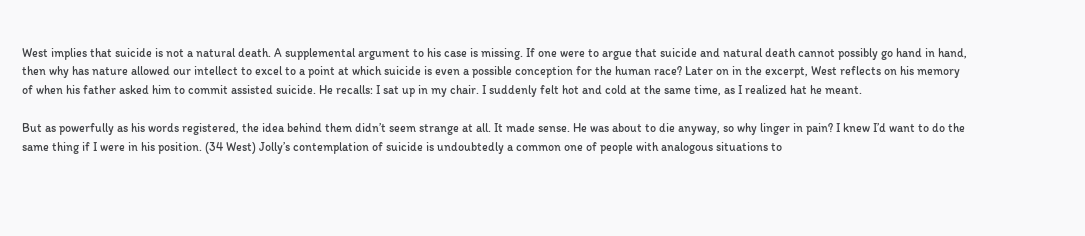West implies that suicide is not a natural death. A supplemental argument to his case is missing. If one were to argue that suicide and natural death cannot possibly go hand in hand, then why has nature allowed our intellect to excel to a point at which suicide is even a possible conception for the human race? Later on in the excerpt, West reflects on his memory of when his father asked him to commit assisted suicide. He recalls: I sat up in my chair. I suddenly felt hot and cold at the same time, as I realized hat he meant.

But as powerfully as his words registered, the idea behind them didn’t seem strange at all. It made sense. He was about to die anyway, so why linger in pain? I knew I’d want to do the same thing if I were in his position. (34 West) Jolly’s contemplation of suicide is undoubtedly a common one of people with analogous situations to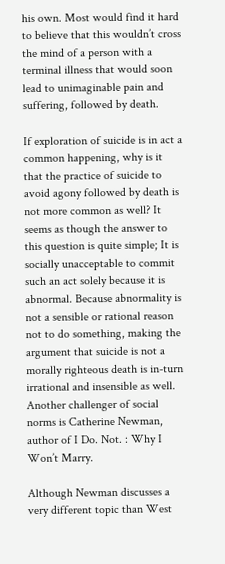his own. Most would find it hard to believe that this wouldn’t cross the mind of a person with a terminal illness that would soon lead to unimaginable pain and suffering, followed by death.

If exploration of suicide is in act a common happening, why is it that the practice of suicide to avoid agony followed by death is not more common as well? It seems as though the answer to this question is quite simple; It is socially unacceptable to commit such an act solely because it is abnormal. Because abnormality is not a sensible or rational reason not to do something, making the argument that suicide is not a morally righteous death is in-turn irrational and insensible as well. Another challenger of social norms is Catherine Newman, author of I Do. Not. : Why I Won’t Marry.

Although Newman discusses a very different topic than West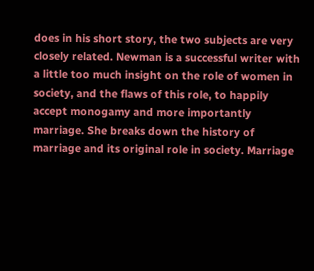does in his short story, the two subjects are very closely related. Newman is a successful writer with a little too much insight on the role of women in society, and the flaws of this role, to happily accept monogamy and more importantly marriage. She breaks down the history of marriage and its original role in society. Marriage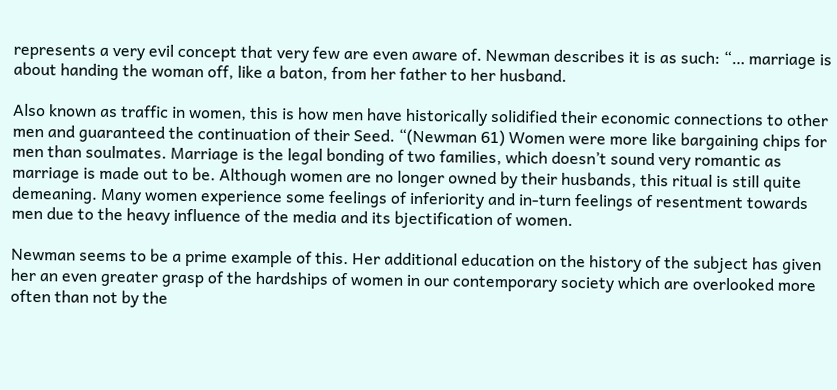represents a very evil concept that very few are even aware of. Newman describes it is as such: “… marriage is about handing the woman off, like a baton, from her father to her husband.

Also known as traffic in women, this is how men have historically solidified their economic connections to other men and guaranteed the continuation of their Seed. “(Newman 61) Women were more like bargaining chips for men than soulmates. Marriage is the legal bonding of two families, which doesn’t sound very romantic as marriage is made out to be. Although women are no longer owned by their husbands, this ritual is still quite demeaning. Many women experience some feelings of inferiority and in-turn feelings of resentment towards men due to the heavy influence of the media and its bjectification of women.

Newman seems to be a prime example of this. Her additional education on the history of the subject has given her an even greater grasp of the hardships of women in our contemporary society which are overlooked more often than not by the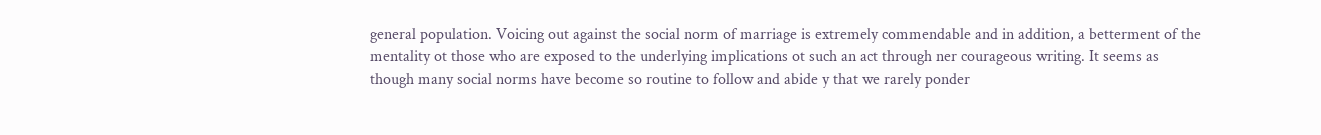general population. Voicing out against the social norm of marriage is extremely commendable and in addition, a betterment of the mentality ot those who are exposed to the underlying implications ot such an act through ner courageous writing. It seems as though many social norms have become so routine to follow and abide y that we rarely ponder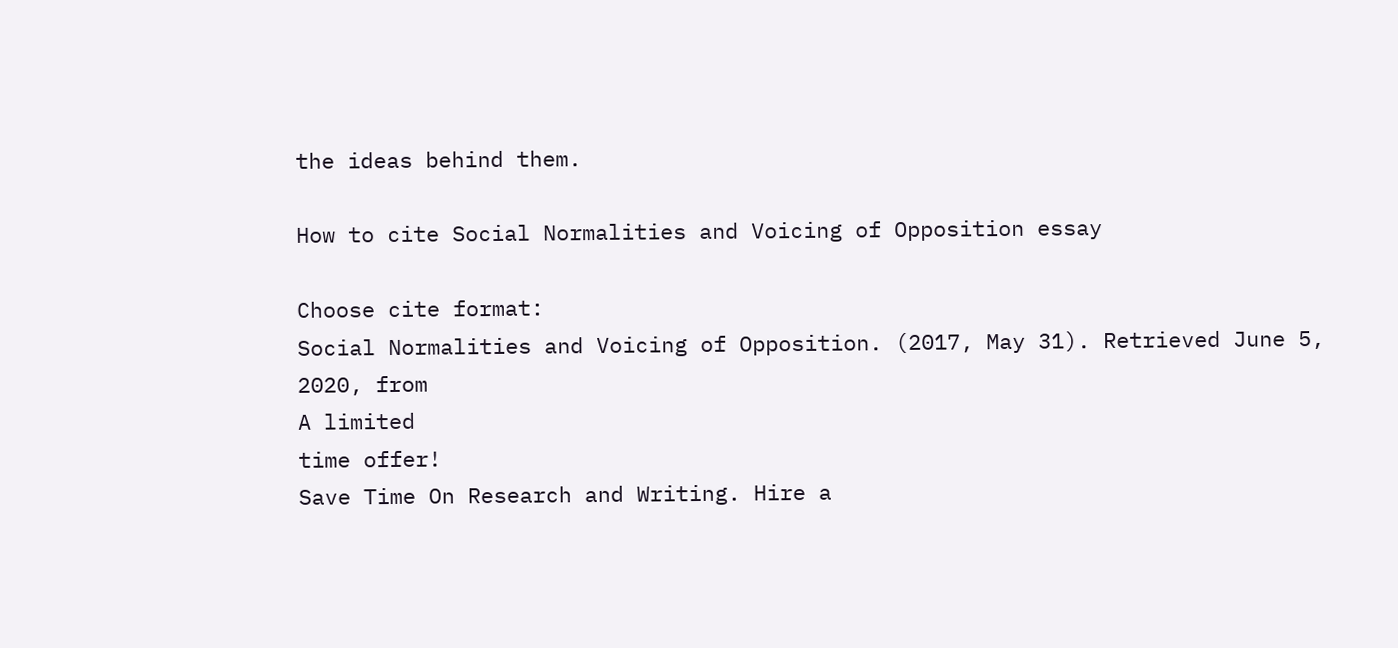the ideas behind them.

How to cite Social Normalities and Voicing of Opposition essay

Choose cite format:
Social Normalities and Voicing of Opposition. (2017, May 31). Retrieved June 5, 2020, from
A limited
time offer!
Save Time On Research and Writing. Hire a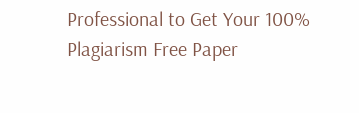Professional to Get Your 100% Plagiarism Free Paper